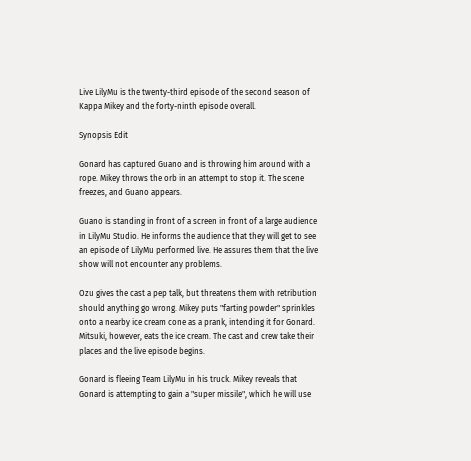Live LilyMu is the twenty-third episode of the second season of Kappa Mikey and the forty-ninth episode overall.

Synopsis Edit

Gonard has captured Guano and is throwing him around with a rope. Mikey throws the orb in an attempt to stop it. The scene freezes, and Guano appears.

Guano is standing in front of a screen in front of a large audience in LilyMu Studio. He informs the audience that they will get to see an episode of LilyMu performed live. He assures them that the live show will not encounter any problems.

Ozu gives the cast a pep talk, but threatens them with retribution should anything go wrong. Mikey puts "farting powder" sprinkles onto a nearby ice cream cone as a prank, intending it for Gonard. Mitsuki, however, eats the ice cream. The cast and crew take their places and the live episode begins.

Gonard is fleeing Team LilyMu in his truck. Mikey reveals that Gonard is attempting to gain a "super missile", which he will use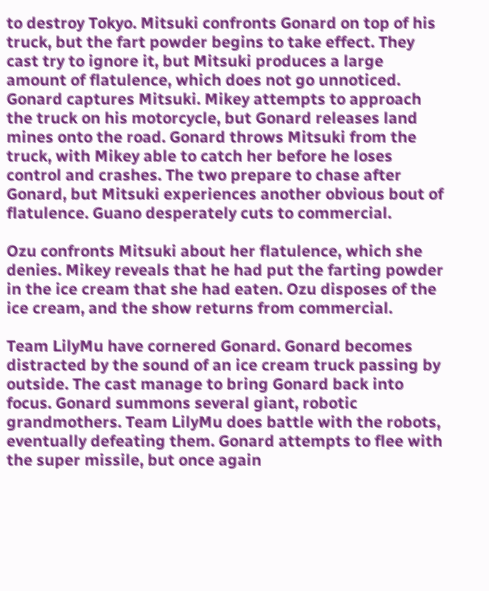to destroy Tokyo. Mitsuki confronts Gonard on top of his truck, but the fart powder begins to take effect. They cast try to ignore it, but Mitsuki produces a large amount of flatulence, which does not go unnoticed. Gonard captures Mitsuki. Mikey attempts to approach the truck on his motorcycle, but Gonard releases land mines onto the road. Gonard throws Mitsuki from the truck, with Mikey able to catch her before he loses control and crashes. The two prepare to chase after Gonard, but Mitsuki experiences another obvious bout of flatulence. Guano desperately cuts to commercial.

Ozu confronts Mitsuki about her flatulence, which she denies. Mikey reveals that he had put the farting powder in the ice cream that she had eaten. Ozu disposes of the ice cream, and the show returns from commercial.

Team LilyMu have cornered Gonard. Gonard becomes distracted by the sound of an ice cream truck passing by outside. The cast manage to bring Gonard back into focus. Gonard summons several giant, robotic grandmothers. Team LilyMu does battle with the robots, eventually defeating them. Gonard attempts to flee with the super missile, but once again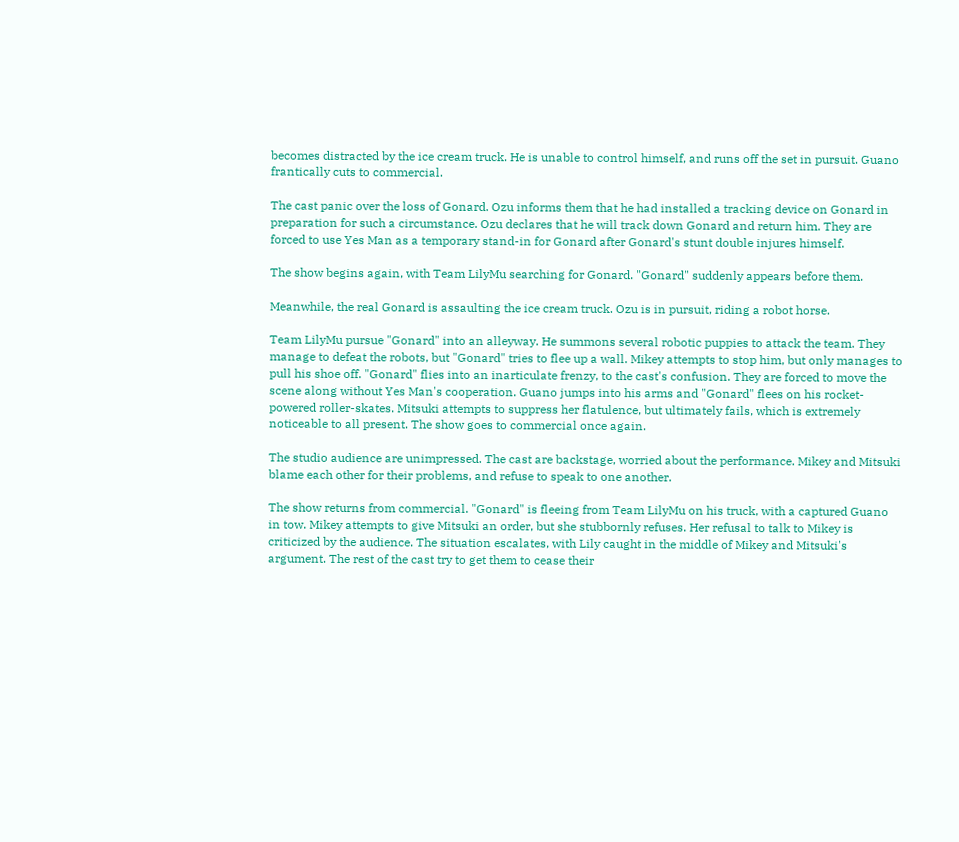becomes distracted by the ice cream truck. He is unable to control himself, and runs off the set in pursuit. Guano frantically cuts to commercial.

The cast panic over the loss of Gonard. Ozu informs them that he had installed a tracking device on Gonard in preparation for such a circumstance. Ozu declares that he will track down Gonard and return him. They are forced to use Yes Man as a temporary stand-in for Gonard after Gonard's stunt double injures himself.

The show begins again, with Team LilyMu searching for Gonard. "Gonard" suddenly appears before them.

Meanwhile, the real Gonard is assaulting the ice cream truck. Ozu is in pursuit, riding a robot horse.

Team LilyMu pursue "Gonard" into an alleyway. He summons several robotic puppies to attack the team. They manage to defeat the robots, but "Gonard" tries to flee up a wall. Mikey attempts to stop him, but only manages to pull his shoe off. "Gonard" flies into an inarticulate frenzy, to the cast's confusion. They are forced to move the scene along without Yes Man's cooperation. Guano jumps into his arms and "Gonard" flees on his rocket-powered roller-skates. Mitsuki attempts to suppress her flatulence, but ultimately fails, which is extremely noticeable to all present. The show goes to commercial once again.

The studio audience are unimpressed. The cast are backstage, worried about the performance. Mikey and Mitsuki blame each other for their problems, and refuse to speak to one another.

The show returns from commercial. "Gonard" is fleeing from Team LilyMu on his truck, with a captured Guano in tow. Mikey attempts to give Mitsuki an order, but she stubbornly refuses. Her refusal to talk to Mikey is criticized by the audience. The situation escalates, with Lily caught in the middle of Mikey and Mitsuki's argument. The rest of the cast try to get them to cease their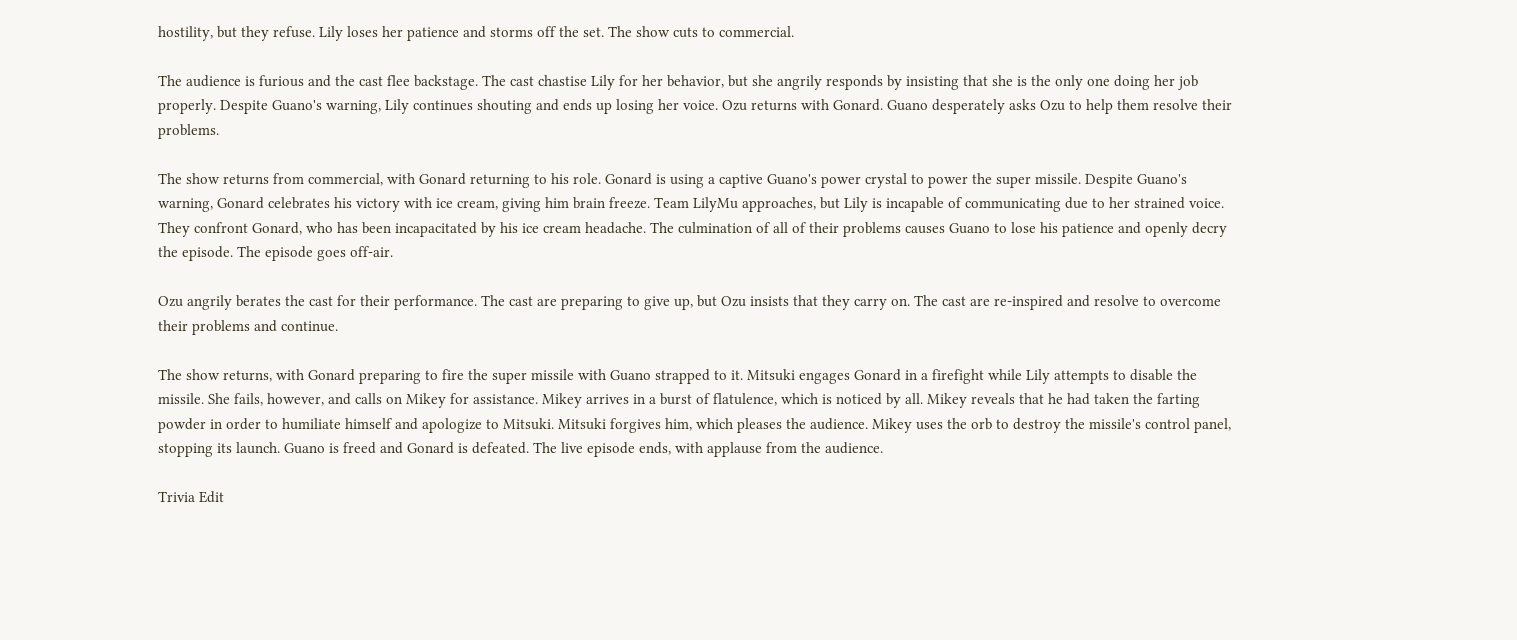hostility, but they refuse. Lily loses her patience and storms off the set. The show cuts to commercial.

The audience is furious and the cast flee backstage. The cast chastise Lily for her behavior, but she angrily responds by insisting that she is the only one doing her job properly. Despite Guano's warning, Lily continues shouting and ends up losing her voice. Ozu returns with Gonard. Guano desperately asks Ozu to help them resolve their problems.

The show returns from commercial, with Gonard returning to his role. Gonard is using a captive Guano's power crystal to power the super missile. Despite Guano's warning, Gonard celebrates his victory with ice cream, giving him brain freeze. Team LilyMu approaches, but Lily is incapable of communicating due to her strained voice. They confront Gonard, who has been incapacitated by his ice cream headache. The culmination of all of their problems causes Guano to lose his patience and openly decry the episode. The episode goes off-air.

Ozu angrily berates the cast for their performance. The cast are preparing to give up, but Ozu insists that they carry on. The cast are re-inspired and resolve to overcome their problems and continue.

The show returns, with Gonard preparing to fire the super missile with Guano strapped to it. Mitsuki engages Gonard in a firefight while Lily attempts to disable the missile. She fails, however, and calls on Mikey for assistance. Mikey arrives in a burst of flatulence, which is noticed by all. Mikey reveals that he had taken the farting powder in order to humiliate himself and apologize to Mitsuki. Mitsuki forgives him, which pleases the audience. Mikey uses the orb to destroy the missile's control panel, stopping its launch. Guano is freed and Gonard is defeated. The live episode ends, with applause from the audience.

Trivia Edit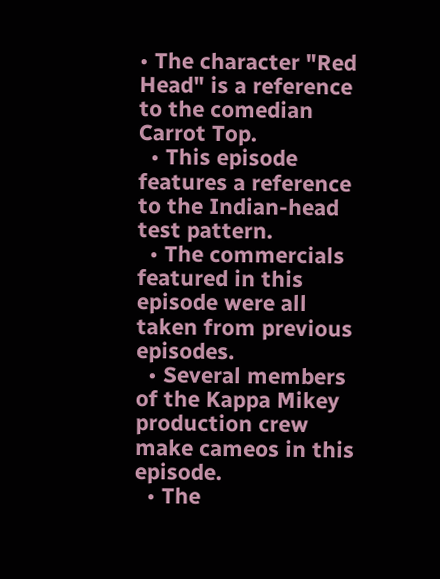• The character "Red Head" is a reference to the comedian Carrot Top.
  • This episode features a reference to the Indian-head test pattern.
  • The commercials featured in this episode were all taken from previous episodes.
  • Several members of the Kappa Mikey production crew make cameos in this episode.
  • The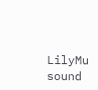LilyMu sound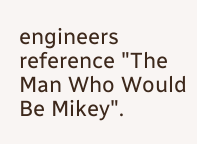engineers reference "The Man Who Would Be Mikey".